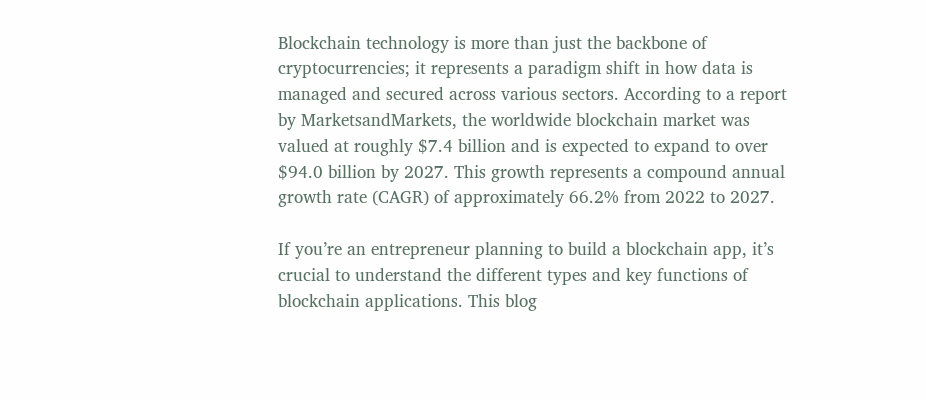Blockchain technology is more than just the backbone of cryptocurrencies; it represents a paradigm shift in how data is managed and secured across various sectors. According to a report by MarketsandMarkets, the worldwide blockchain market was valued at roughly $7.4 billion and is expected to expand to over $94.0 billion by 2027. This growth represents a compound annual growth rate (CAGR) of approximately 66.2% from 2022 to 2027.

If you’re an entrepreneur planning to build a blockchain app, it’s crucial to understand the different types and key functions of blockchain applications. This blog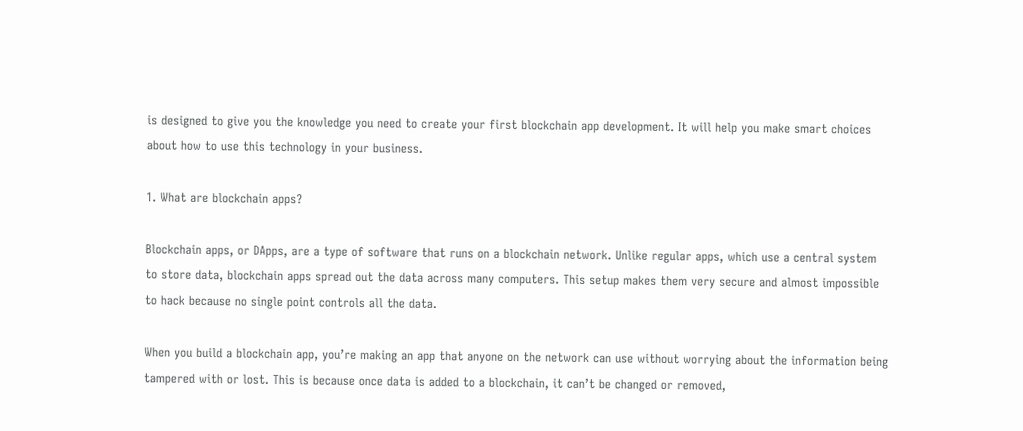is designed to give you the knowledge you need to create your first blockchain app development. It will help you make smart choices about how to use this technology in your business.

1. What are blockchain apps?

Blockchain apps, or DApps, are a type of software that runs on a blockchain network. Unlike regular apps, which use a central system to store data, blockchain apps spread out the data across many computers. This setup makes them very secure and almost impossible to hack because no single point controls all the data.

When you build a blockchain app, you’re making an app that anyone on the network can use without worrying about the information being tampered with or lost. This is because once data is added to a blockchain, it can’t be changed or removed,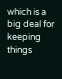which is a big deal for keeping things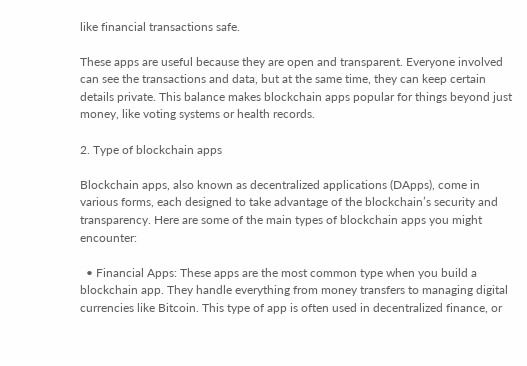like financial transactions safe.

These apps are useful because they are open and transparent. Everyone involved can see the transactions and data, but at the same time, they can keep certain details private. This balance makes blockchain apps popular for things beyond just money, like voting systems or health records.

2. Type of blockchain apps

Blockchain apps, also known as decentralized applications (DApps), come in various forms, each designed to take advantage of the blockchain’s security and transparency. Here are some of the main types of blockchain apps you might encounter:

  • Financial Apps: These apps are the most common type when you build a blockchain app. They handle everything from money transfers to managing digital currencies like Bitcoin. This type of app is often used in decentralized finance, or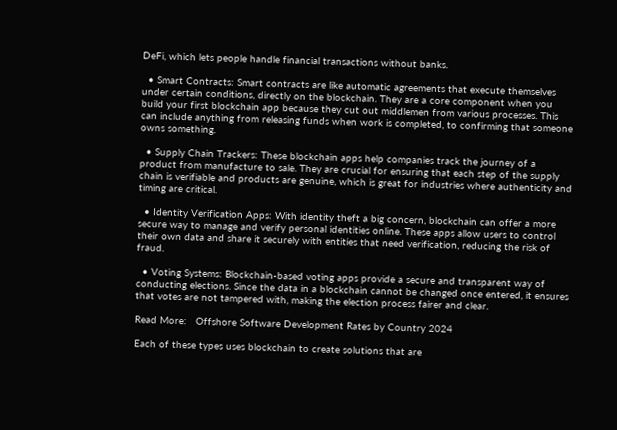DeFi, which lets people handle financial transactions without banks.

  • Smart Contracts: Smart contracts are like automatic agreements that execute themselves under certain conditions, directly on the blockchain. They are a core component when you build your first blockchain app because they cut out middlemen from various processes. This can include anything from releasing funds when work is completed, to confirming that someone owns something.

  • Supply Chain Trackers: These blockchain apps help companies track the journey of a product from manufacture to sale. They are crucial for ensuring that each step of the supply chain is verifiable and products are genuine, which is great for industries where authenticity and timing are critical.

  • Identity Verification Apps: With identity theft a big concern, blockchain can offer a more secure way to manage and verify personal identities online. These apps allow users to control their own data and share it securely with entities that need verification, reducing the risk of fraud.

  • Voting Systems: Blockchain-based voting apps provide a secure and transparent way of conducting elections. Since the data in a blockchain cannot be changed once entered, it ensures that votes are not tampered with, making the election process fairer and clear.

Read More:   Offshore Software Development Rates by Country 2024

Each of these types uses blockchain to create solutions that are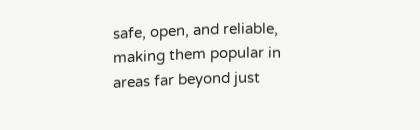safe, open, and reliable, making them popular in areas far beyond just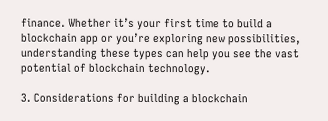finance. Whether it’s your first time to build a blockchain app or you’re exploring new possibilities, understanding these types can help you see the vast potential of blockchain technology.

3. Considerations for building a blockchain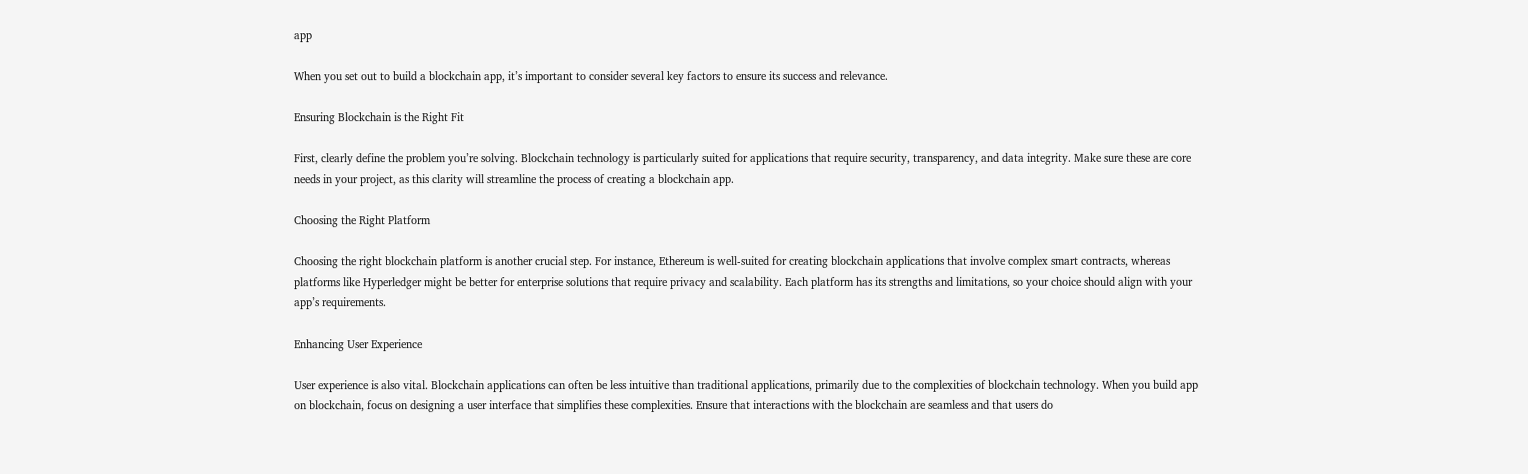app

When you set out to build a blockchain app, it’s important to consider several key factors to ensure its success and relevance.

Ensuring Blockchain is the Right Fit

First, clearly define the problem you’re solving. Blockchain technology is particularly suited for applications that require security, transparency, and data integrity. Make sure these are core needs in your project, as this clarity will streamline the process of creating a blockchain app.

Choosing the Right Platform

Choosing the right blockchain platform is another crucial step. For instance, Ethereum is well-suited for creating blockchain applications that involve complex smart contracts, whereas platforms like Hyperledger might be better for enterprise solutions that require privacy and scalability. Each platform has its strengths and limitations, so your choice should align with your app’s requirements.

Enhancing User Experience

User experience is also vital. Blockchain applications can often be less intuitive than traditional applications, primarily due to the complexities of blockchain technology. When you build app on blockchain, focus on designing a user interface that simplifies these complexities. Ensure that interactions with the blockchain are seamless and that users do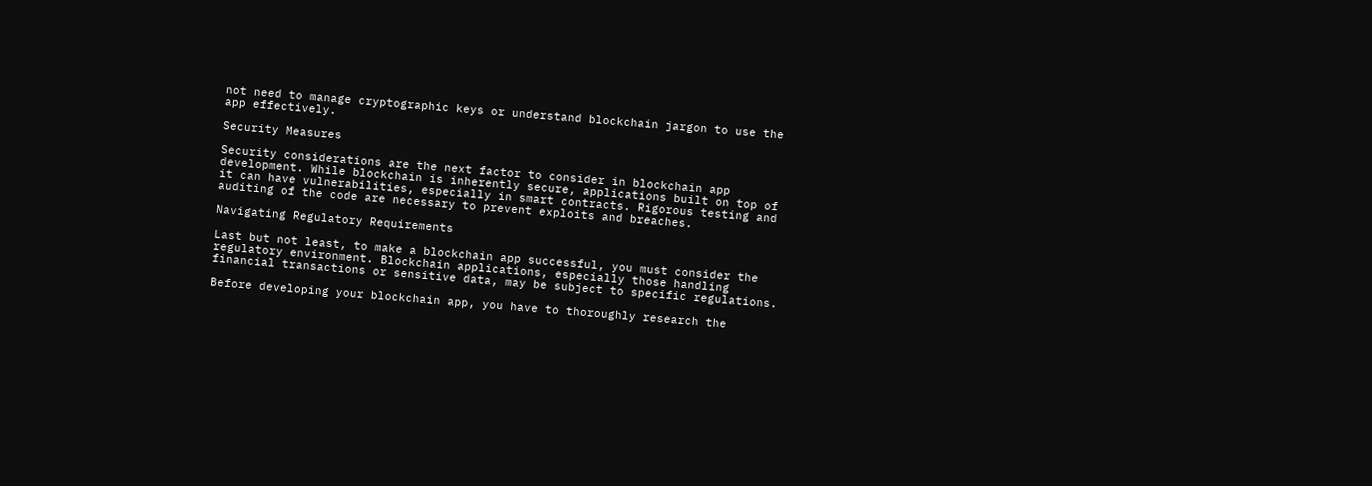not need to manage cryptographic keys or understand blockchain jargon to use the app effectively.

Security Measures

Security considerations are the next factor to consider in blockchain app development. While blockchain is inherently secure, applications built on top of it can have vulnerabilities, especially in smart contracts. Rigorous testing and auditing of the code are necessary to prevent exploits and breaches.

Navigating Regulatory Requirements

Last but not least, to make a blockchain app successful, you must consider the regulatory environment. Blockchain applications, especially those handling financial transactions or sensitive data, may be subject to specific regulations.

Before developing your blockchain app, you have to thoroughly research the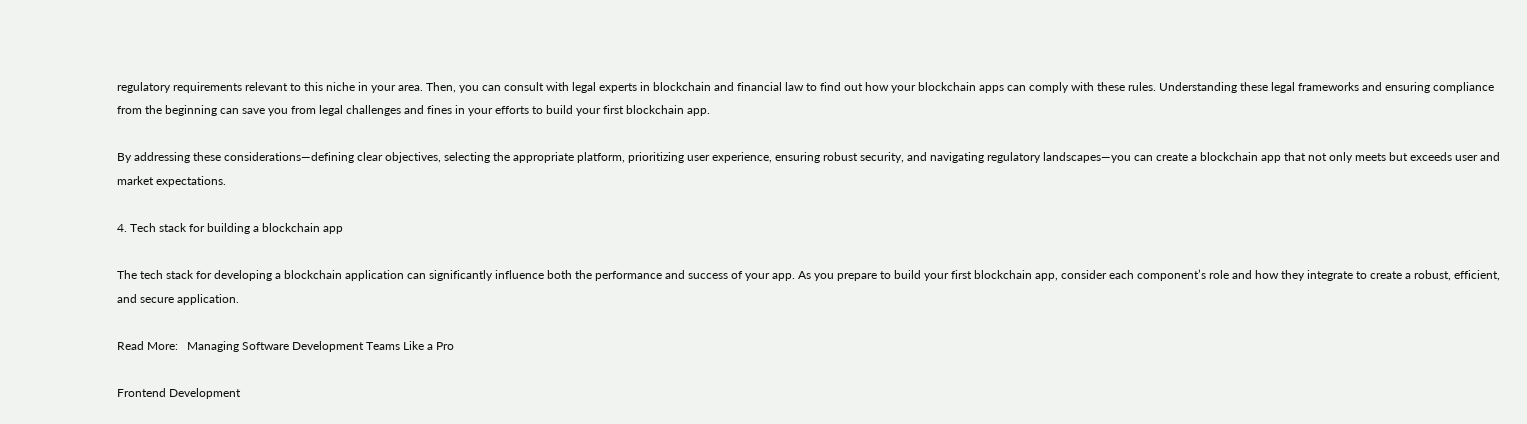regulatory requirements relevant to this niche in your area. Then, you can consult with legal experts in blockchain and financial law to find out how your blockchain apps can comply with these rules. Understanding these legal frameworks and ensuring compliance from the beginning can save you from legal challenges and fines in your efforts to build your first blockchain app.

By addressing these considerations—defining clear objectives, selecting the appropriate platform, prioritizing user experience, ensuring robust security, and navigating regulatory landscapes—you can create a blockchain app that not only meets but exceeds user and market expectations.

4. Tech stack for building a blockchain app

The tech stack for developing a blockchain application can significantly influence both the performance and success of your app. As you prepare to build your first blockchain app, consider each component’s role and how they integrate to create a robust, efficient, and secure application.

Read More:   Managing Software Development Teams Like a Pro

Frontend Development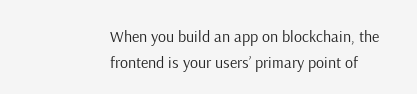When you build an app on blockchain, the frontend is your users’ primary point of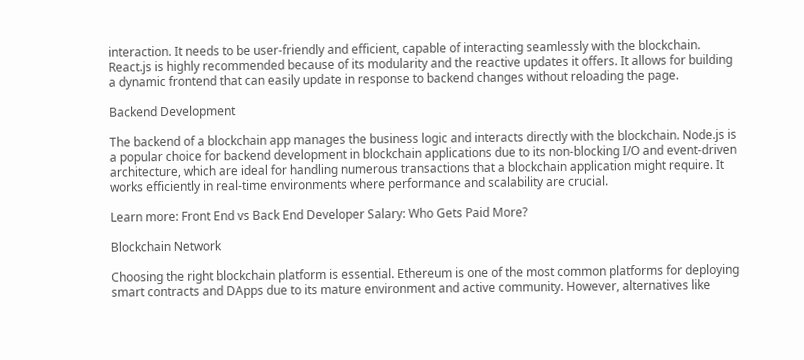interaction. It needs to be user-friendly and efficient, capable of interacting seamlessly with the blockchain. React.js is highly recommended because of its modularity and the reactive updates it offers. It allows for building a dynamic frontend that can easily update in response to backend changes without reloading the page.

Backend Development

The backend of a blockchain app manages the business logic and interacts directly with the blockchain. Node.js is a popular choice for backend development in blockchain applications due to its non-blocking I/O and event-driven architecture, which are ideal for handling numerous transactions that a blockchain application might require. It works efficiently in real-time environments where performance and scalability are crucial.

Learn more: Front End vs Back End Developer Salary: Who Gets Paid More?

Blockchain Network

Choosing the right blockchain platform is essential. Ethereum is one of the most common platforms for deploying smart contracts and DApps due to its mature environment and active community. However, alternatives like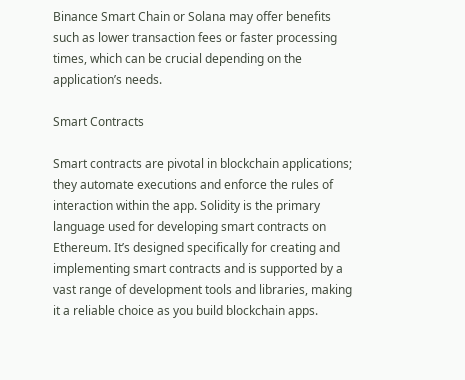Binance Smart Chain or Solana may offer benefits such as lower transaction fees or faster processing times, which can be crucial depending on the application’s needs.

Smart Contracts

Smart contracts are pivotal in blockchain applications; they automate executions and enforce the rules of interaction within the app. Solidity is the primary language used for developing smart contracts on Ethereum. It’s designed specifically for creating and implementing smart contracts and is supported by a vast range of development tools and libraries, making it a reliable choice as you build blockchain apps.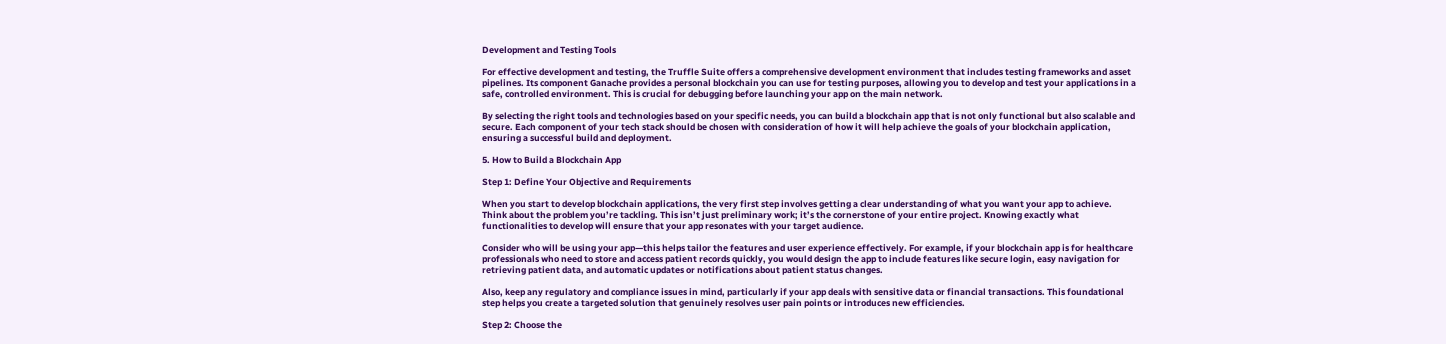Development and Testing Tools

For effective development and testing, the Truffle Suite offers a comprehensive development environment that includes testing frameworks and asset pipelines. Its component Ganache provides a personal blockchain you can use for testing purposes, allowing you to develop and test your applications in a safe, controlled environment. This is crucial for debugging before launching your app on the main network.

By selecting the right tools and technologies based on your specific needs, you can build a blockchain app that is not only functional but also scalable and secure. Each component of your tech stack should be chosen with consideration of how it will help achieve the goals of your blockchain application, ensuring a successful build and deployment.

5. How to Build a Blockchain App

Step 1: Define Your Objective and Requirements

When you start to develop blockchain applications, the very first step involves getting a clear understanding of what you want your app to achieve. Think about the problem you’re tackling. This isn’t just preliminary work; it’s the cornerstone of your entire project. Knowing exactly what functionalities to develop will ensure that your app resonates with your target audience.

Consider who will be using your app—this helps tailor the features and user experience effectively. For example, if your blockchain app is for healthcare professionals who need to store and access patient records quickly, you would design the app to include features like secure login, easy navigation for retrieving patient data, and automatic updates or notifications about patient status changes.

Also, keep any regulatory and compliance issues in mind, particularly if your app deals with sensitive data or financial transactions. This foundational step helps you create a targeted solution that genuinely resolves user pain points or introduces new efficiencies.

Step 2: Choose the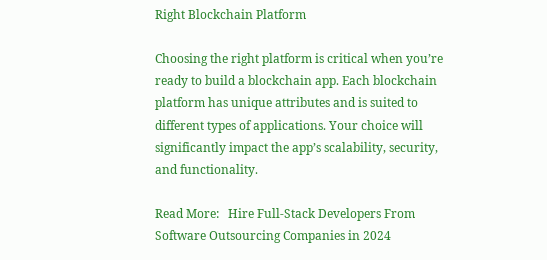Right Blockchain Platform

Choosing the right platform is critical when you’re ready to build a blockchain app. Each blockchain platform has unique attributes and is suited to different types of applications. Your choice will significantly impact the app’s scalability, security, and functionality.

Read More:   Hire Full-Stack Developers From Software Outsourcing Companies in 2024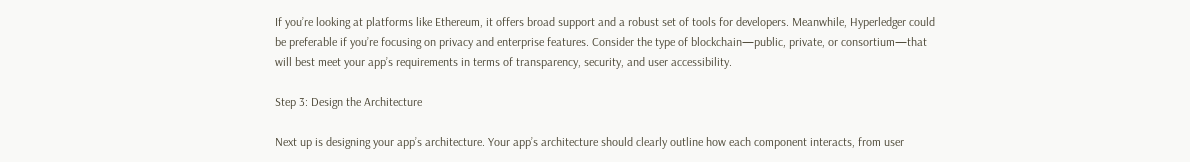If you’re looking at platforms like Ethereum, it offers broad support and a robust set of tools for developers. Meanwhile, Hyperledger could be preferable if you’re focusing on privacy and enterprise features. Consider the type of blockchain—public, private, or consortium—that will best meet your app’s requirements in terms of transparency, security, and user accessibility.

Step 3: Design the Architecture

Next up is designing your app’s architecture. Your app’s architecture should clearly outline how each component interacts, from user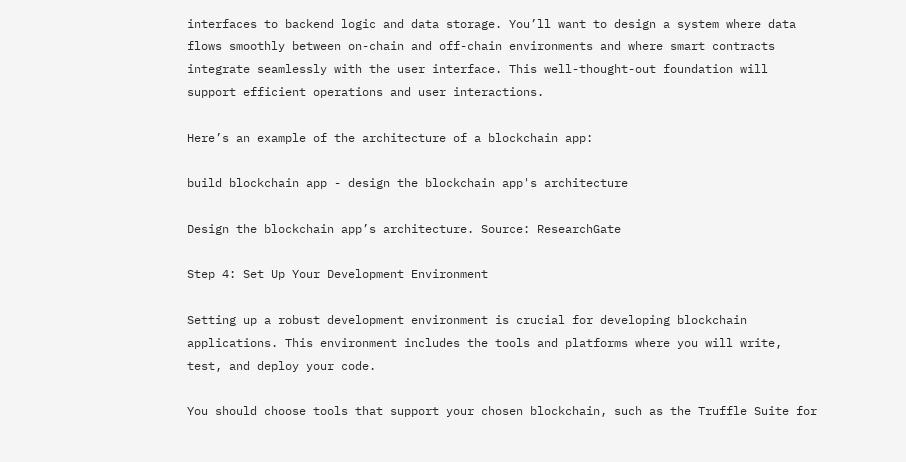interfaces to backend logic and data storage. You’ll want to design a system where data flows smoothly between on-chain and off-chain environments and where smart contracts integrate seamlessly with the user interface. This well-thought-out foundation will support efficient operations and user interactions.

Here’s an example of the architecture of a blockchain app:

build blockchain app - design the blockchain app's architecture

Design the blockchain app’s architecture. Source: ResearchGate

Step 4: Set Up Your Development Environment

Setting up a robust development environment is crucial for developing blockchain applications. This environment includes the tools and platforms where you will write, test, and deploy your code.

You should choose tools that support your chosen blockchain, such as the Truffle Suite for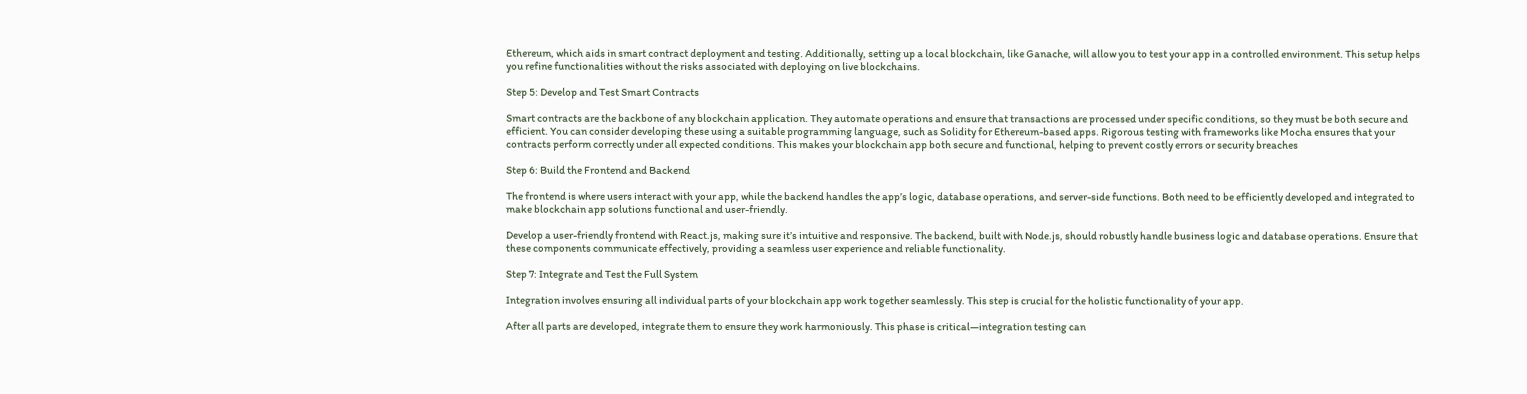Ethereum, which aids in smart contract deployment and testing. Additionally, setting up a local blockchain, like Ganache, will allow you to test your app in a controlled environment. This setup helps you refine functionalities without the risks associated with deploying on live blockchains.

Step 5: Develop and Test Smart Contracts

Smart contracts are the backbone of any blockchain application. They automate operations and ensure that transactions are processed under specific conditions, so they must be both secure and efficient. You can consider developing these using a suitable programming language, such as Solidity for Ethereum-based apps. Rigorous testing with frameworks like Mocha ensures that your contracts perform correctly under all expected conditions. This makes your blockchain app both secure and functional, helping to prevent costly errors or security breaches

Step 6: Build the Frontend and Backend

The frontend is where users interact with your app, while the backend handles the app’s logic, database operations, and server-side functions. Both need to be efficiently developed and integrated to make blockchain app solutions functional and user-friendly.

Develop a user-friendly frontend with React.js, making sure it’s intuitive and responsive. The backend, built with Node.js, should robustly handle business logic and database operations. Ensure that these components communicate effectively, providing a seamless user experience and reliable functionality.

Step 7: Integrate and Test the Full System

Integration involves ensuring all individual parts of your blockchain app work together seamlessly. This step is crucial for the holistic functionality of your app.

After all parts are developed, integrate them to ensure they work harmoniously. This phase is critical—integration testing can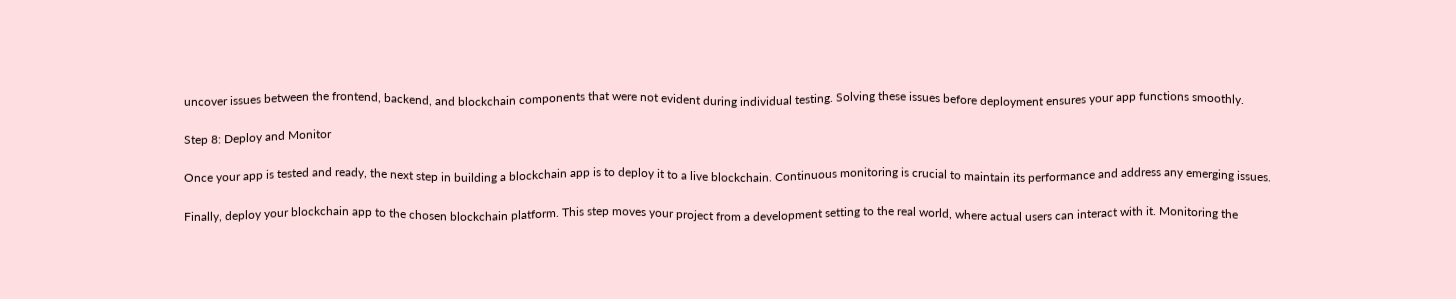uncover issues between the frontend, backend, and blockchain components that were not evident during individual testing. Solving these issues before deployment ensures your app functions smoothly.

Step 8: Deploy and Monitor

Once your app is tested and ready, the next step in building a blockchain app is to deploy it to a live blockchain. Continuous monitoring is crucial to maintain its performance and address any emerging issues.

Finally, deploy your blockchain app to the chosen blockchain platform. This step moves your project from a development setting to the real world, where actual users can interact with it. Monitoring the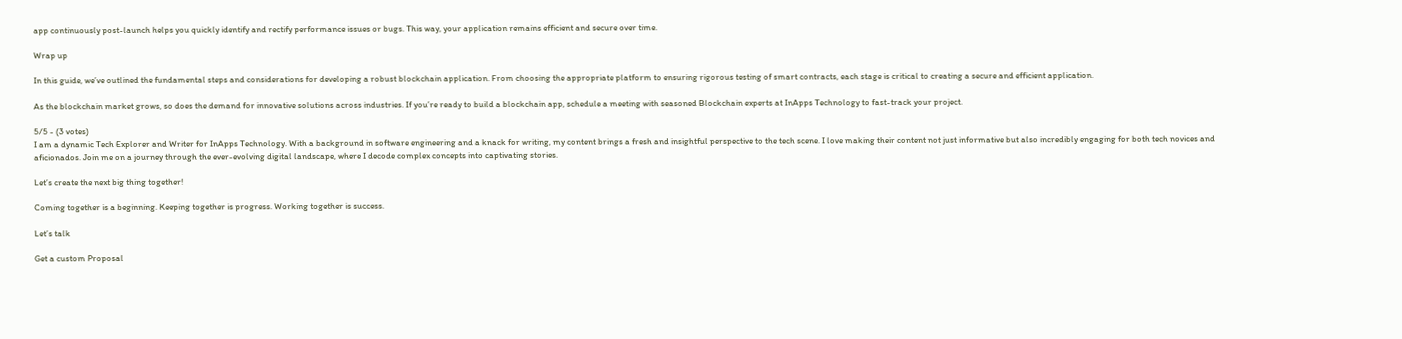app continuously post-launch helps you quickly identify and rectify performance issues or bugs. This way, your application remains efficient and secure over time.

Wrap up

In this guide, we’ve outlined the fundamental steps and considerations for developing a robust blockchain application. From choosing the appropriate platform to ensuring rigorous testing of smart contracts, each stage is critical to creating a secure and efficient application.

As the blockchain market grows, so does the demand for innovative solutions across industries. If you’re ready to build a blockchain app, schedule a meeting with seasoned Blockchain experts at InApps Technology to fast-track your project.

5/5 - (3 votes)
I am a dynamic Tech Explorer and Writer for InApps Technology. With a background in software engineering and a knack for writing, my content brings a fresh and insightful perspective to the tech scene. I love making their content not just informative but also incredibly engaging for both tech novices and aficionados. Join me on a journey through the ever-evolving digital landscape, where I decode complex concepts into captivating stories.

Let’s create the next big thing together!

Coming together is a beginning. Keeping together is progress. Working together is success.

Let’s talk

Get a custom Proposal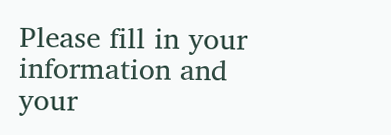Please fill in your information and your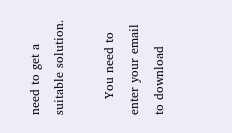need to get a suitable solution.

    You need to enter your email to download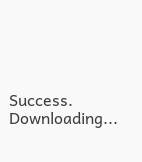Success. Downloading...